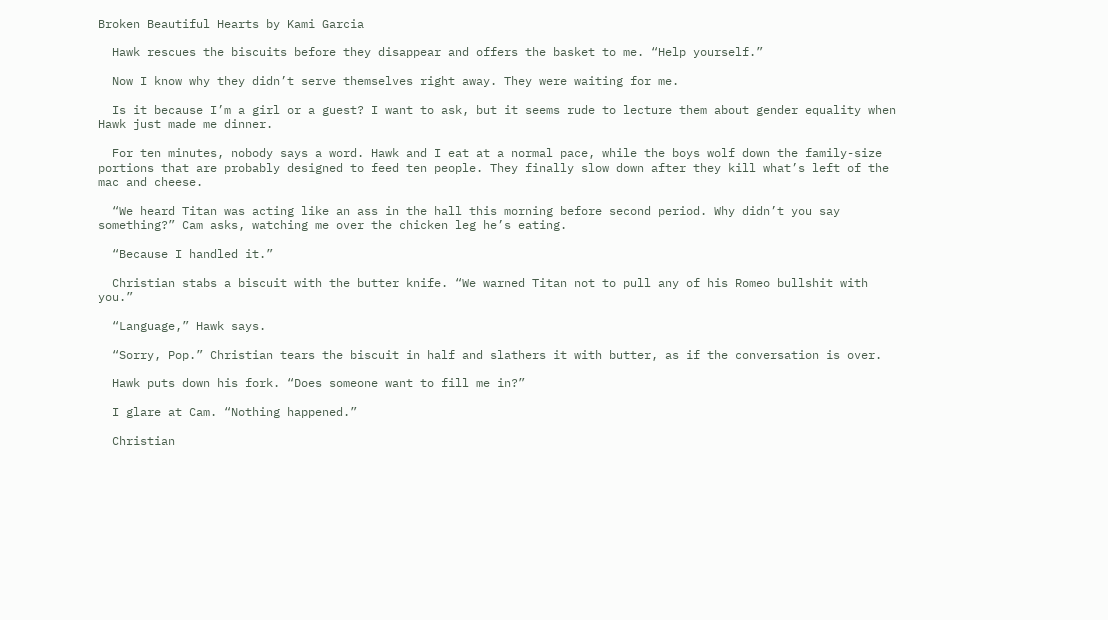Broken Beautiful Hearts by Kami Garcia

  Hawk rescues the biscuits before they disappear and offers the basket to me. “Help yourself.”

  Now I know why they didn’t serve themselves right away. They were waiting for me.

  Is it because I’m a girl or a guest? I want to ask, but it seems rude to lecture them about gender equality when Hawk just made me dinner.

  For ten minutes, nobody says a word. Hawk and I eat at a normal pace, while the boys wolf down the family-size portions that are probably designed to feed ten people. They finally slow down after they kill what’s left of the mac and cheese.

  “We heard Titan was acting like an ass in the hall this morning before second period. Why didn’t you say something?” Cam asks, watching me over the chicken leg he’s eating.

  “Because I handled it.”

  Christian stabs a biscuit with the butter knife. “We warned Titan not to pull any of his Romeo bullshit with you.”

  “Language,” Hawk says.

  “Sorry, Pop.” Christian tears the biscuit in half and slathers it with butter, as if the conversation is over.

  Hawk puts down his fork. “Does someone want to fill me in?”

  I glare at Cam. “Nothing happened.”

  Christian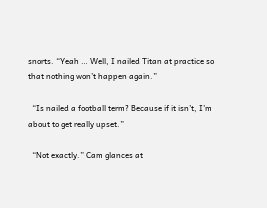snorts. “Yeah … Well, I nailed Titan at practice so that nothing won’t happen again.”

  “Is nailed a football term? Because if it isn’t, I’m about to get really upset.”

  “Not exactly.” Cam glances at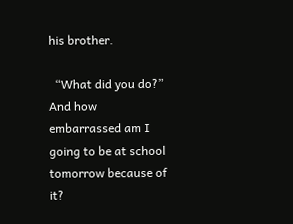his brother.

  “What did you do?” And how embarrassed am I going to be at school tomorrow because of it?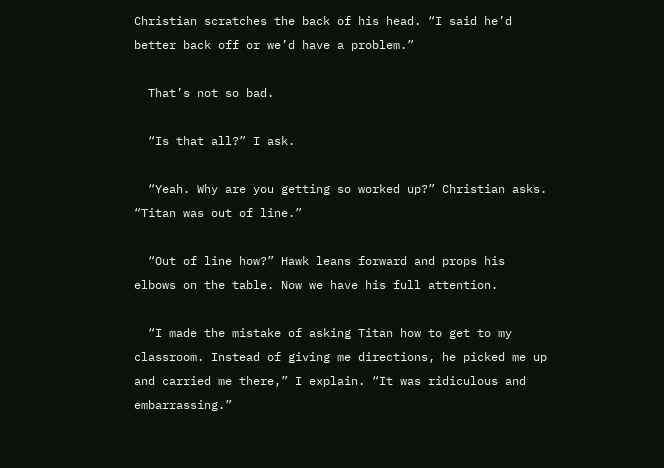Christian scratches the back of his head. “I said he’d better back off or we’d have a problem.”

  That’s not so bad.

  “Is that all?” I ask.

  “Yeah. Why are you getting so worked up?” Christian asks. “Titan was out of line.”

  “Out of line how?” Hawk leans forward and props his elbows on the table. Now we have his full attention.

  “I made the mistake of asking Titan how to get to my classroom. Instead of giving me directions, he picked me up and carried me there,” I explain. “It was ridiculous and embarrassing.”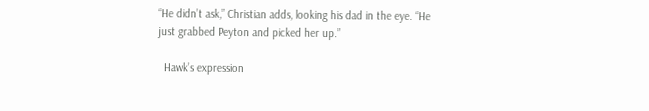“He didn’t ask,” Christian adds, looking his dad in the eye. “He just grabbed Peyton and picked her up.”

  Hawk’s expression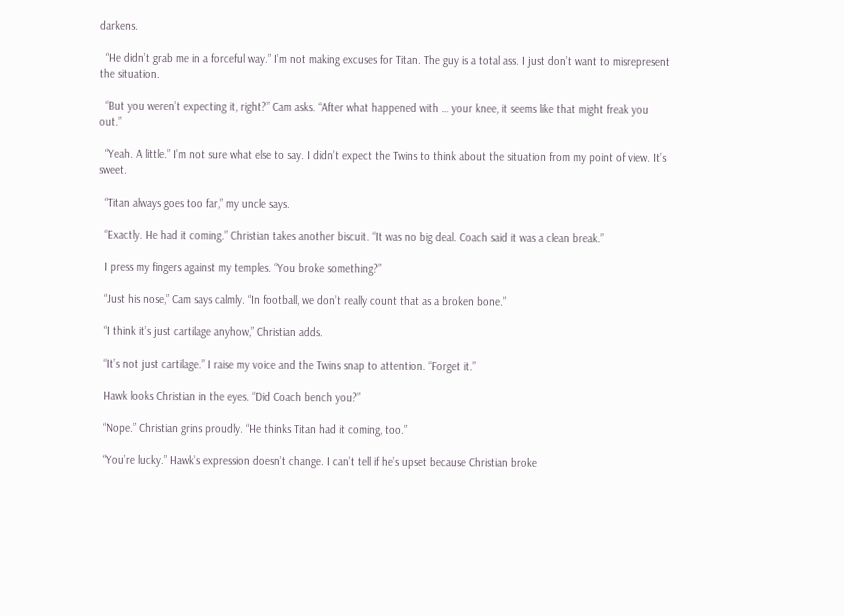darkens.

  “He didn’t grab me in a forceful way.” I’m not making excuses for Titan. The guy is a total ass. I just don’t want to misrepresent the situation.

  “But you weren’t expecting it, right?” Cam asks. “After what happened with … your knee, it seems like that might freak you out.”

  “Yeah. A little.” I’m not sure what else to say. I didn’t expect the Twins to think about the situation from my point of view. It’s sweet.

  “Titan always goes too far,” my uncle says.

  “Exactly. He had it coming.” Christian takes another biscuit. “It was no big deal. Coach said it was a clean break.”

  I press my fingers against my temples. “You broke something?”

  “Just his nose,” Cam says calmly. “In football, we don’t really count that as a broken bone.”

  “I think it’s just cartilage anyhow,” Christian adds.

  “It’s not just cartilage.” I raise my voice and the Twins snap to attention. “Forget it.”

  Hawk looks Christian in the eyes. “Did Coach bench you?”

  “Nope.” Christian grins proudly. “He thinks Titan had it coming, too.”

  “You’re lucky.” Hawk’s expression doesn’t change. I can’t tell if he’s upset because Christian broke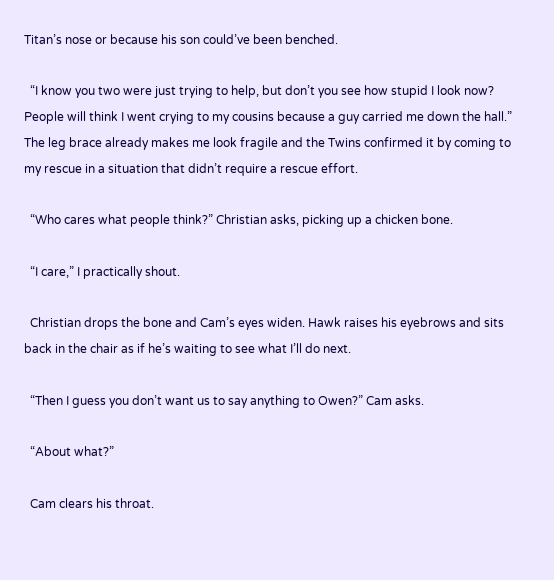Titan’s nose or because his son could’ve been benched.

  “I know you two were just trying to help, but don’t you see how stupid I look now? People will think I went crying to my cousins because a guy carried me down the hall.” The leg brace already makes me look fragile and the Twins confirmed it by coming to my rescue in a situation that didn’t require a rescue effort.

  “Who cares what people think?” Christian asks, picking up a chicken bone.

  “I care,” I practically shout.

  Christian drops the bone and Cam’s eyes widen. Hawk raises his eyebrows and sits back in the chair as if he’s waiting to see what I’ll do next.

  “Then I guess you don’t want us to say anything to Owen?” Cam asks.

  “About what?”

  Cam clears his throat.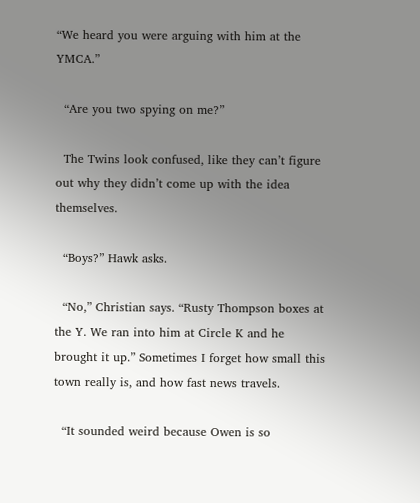“We heard you were arguing with him at the YMCA.”

  “Are you two spying on me?”

  The Twins look confused, like they can’t figure out why they didn’t come up with the idea themselves.

  “Boys?” Hawk asks.

  “No,” Christian says. “Rusty Thompson boxes at the Y. We ran into him at Circle K and he brought it up.” Sometimes I forget how small this town really is, and how fast news travels.

  “It sounded weird because Owen is so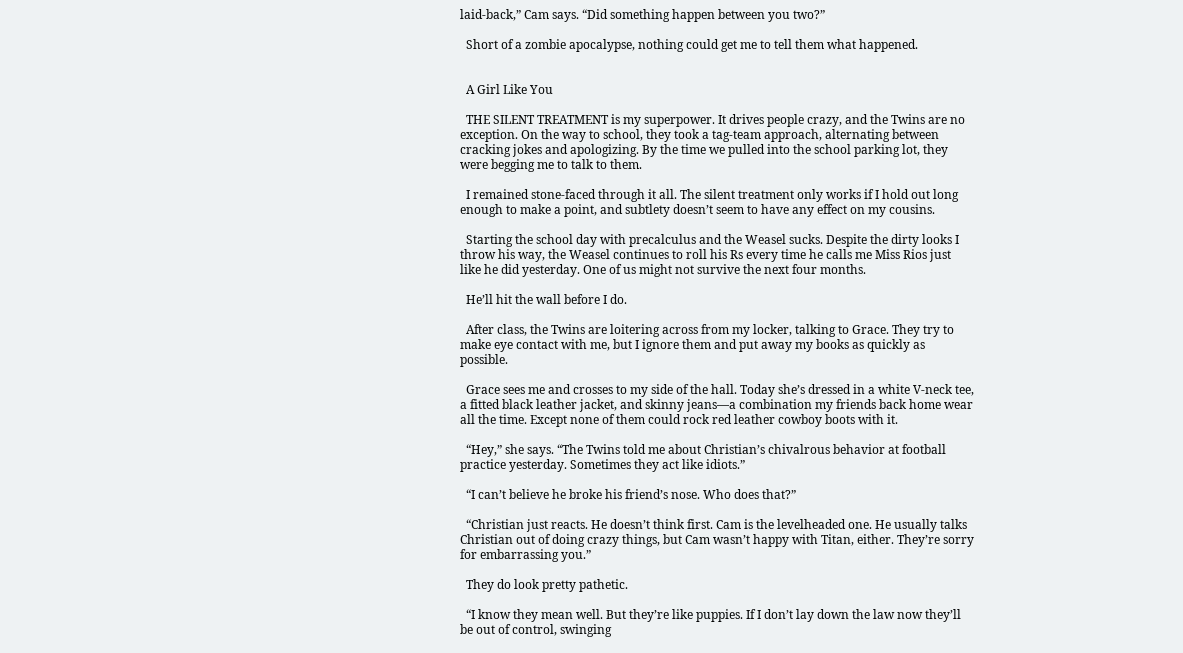laid-back,” Cam says. “Did something happen between you two?”

  Short of a zombie apocalypse, nothing could get me to tell them what happened.


  A Girl Like You

  THE SILENT TREATMENT is my superpower. It drives people crazy, and the Twins are no exception. On the way to school, they took a tag-team approach, alternating between cracking jokes and apologizing. By the time we pulled into the school parking lot, they were begging me to talk to them.

  I remained stone-faced through it all. The silent treatment only works if I hold out long enough to make a point, and subtlety doesn’t seem to have any effect on my cousins.

  Starting the school day with precalculus and the Weasel sucks. Despite the dirty looks I throw his way, the Weasel continues to roll his Rs every time he calls me Miss Rios just like he did yesterday. One of us might not survive the next four months.

  He’ll hit the wall before I do.

  After class, the Twins are loitering across from my locker, talking to Grace. They try to make eye contact with me, but I ignore them and put away my books as quickly as possible.

  Grace sees me and crosses to my side of the hall. Today she’s dressed in a white V-neck tee, a fitted black leather jacket, and skinny jeans—a combination my friends back home wear all the time. Except none of them could rock red leather cowboy boots with it.

  “Hey,” she says. “The Twins told me about Christian’s chivalrous behavior at football practice yesterday. Sometimes they act like idiots.”

  “I can’t believe he broke his friend’s nose. Who does that?”

  “Christian just reacts. He doesn’t think first. Cam is the levelheaded one. He usually talks Christian out of doing crazy things, but Cam wasn’t happy with Titan, either. They’re sorry for embarrassing you.”

  They do look pretty pathetic.

  “I know they mean well. But they’re like puppies. If I don’t lay down the law now they’ll be out of control, swinging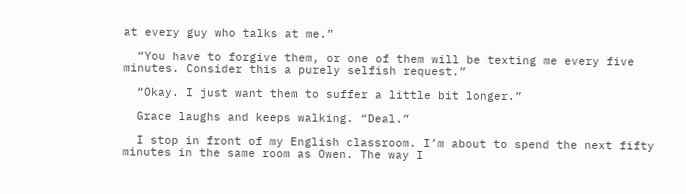at every guy who talks at me.”

  “You have to forgive them, or one of them will be texting me every five minutes. Consider this a purely selfish request.”

  “Okay. I just want them to suffer a little bit longer.”

  Grace laughs and keeps walking. “Deal.”

  I stop in front of my English classroom. I’m about to spend the next fifty minutes in the same room as Owen. The way I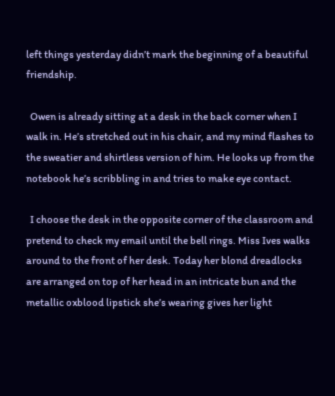left things yesterday didn’t mark the beginning of a beautiful friendship.

  Owen is already sitting at a desk in the back corner when I walk in. He’s stretched out in his chair, and my mind flashes to the sweatier and shirtless version of him. He looks up from the notebook he’s scribbling in and tries to make eye contact.

  I choose the desk in the opposite corner of the classroom and pretend to check my email until the bell rings. Miss Ives walks around to the front of her desk. Today her blond dreadlocks are arranged on top of her head in an intricate bun and the metallic oxblood lipstick she’s wearing gives her light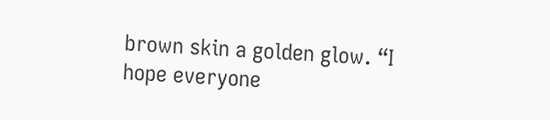brown skin a golden glow. “I hope everyone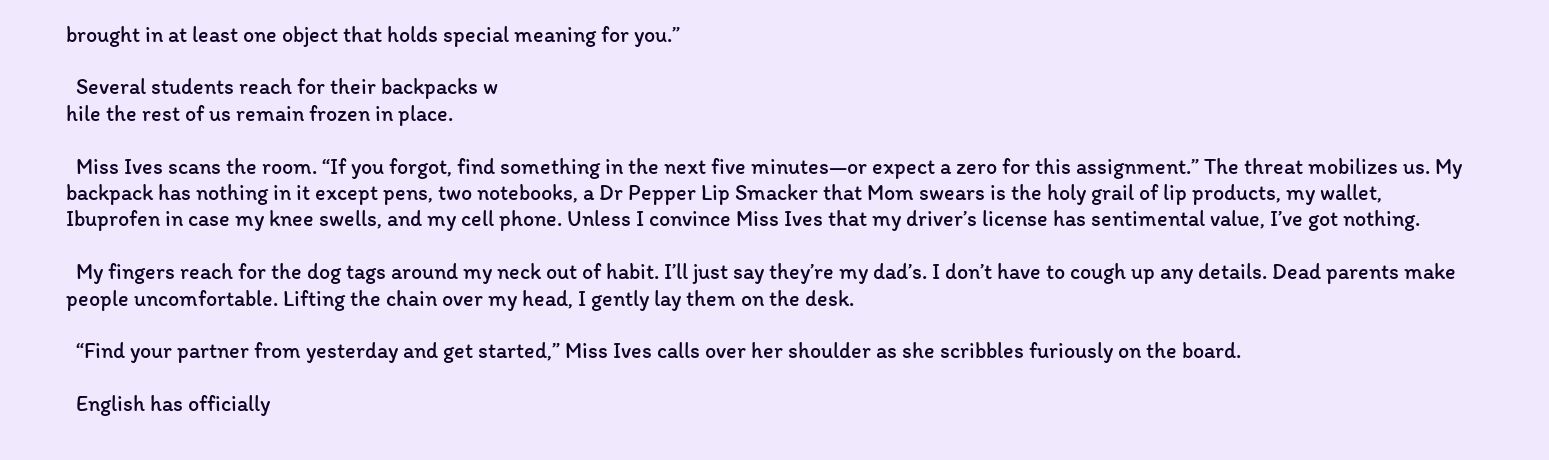brought in at least one object that holds special meaning for you.”

  Several students reach for their backpacks w
hile the rest of us remain frozen in place.

  Miss Ives scans the room. “If you forgot, find something in the next five minutes—or expect a zero for this assignment.” The threat mobilizes us. My backpack has nothing in it except pens, two notebooks, a Dr Pepper Lip Smacker that Mom swears is the holy grail of lip products, my wallet, Ibuprofen in case my knee swells, and my cell phone. Unless I convince Miss Ives that my driver’s license has sentimental value, I’ve got nothing.

  My fingers reach for the dog tags around my neck out of habit. I’ll just say they’re my dad’s. I don’t have to cough up any details. Dead parents make people uncomfortable. Lifting the chain over my head, I gently lay them on the desk.

  “Find your partner from yesterday and get started,” Miss Ives calls over her shoulder as she scribbles furiously on the board.

  English has officially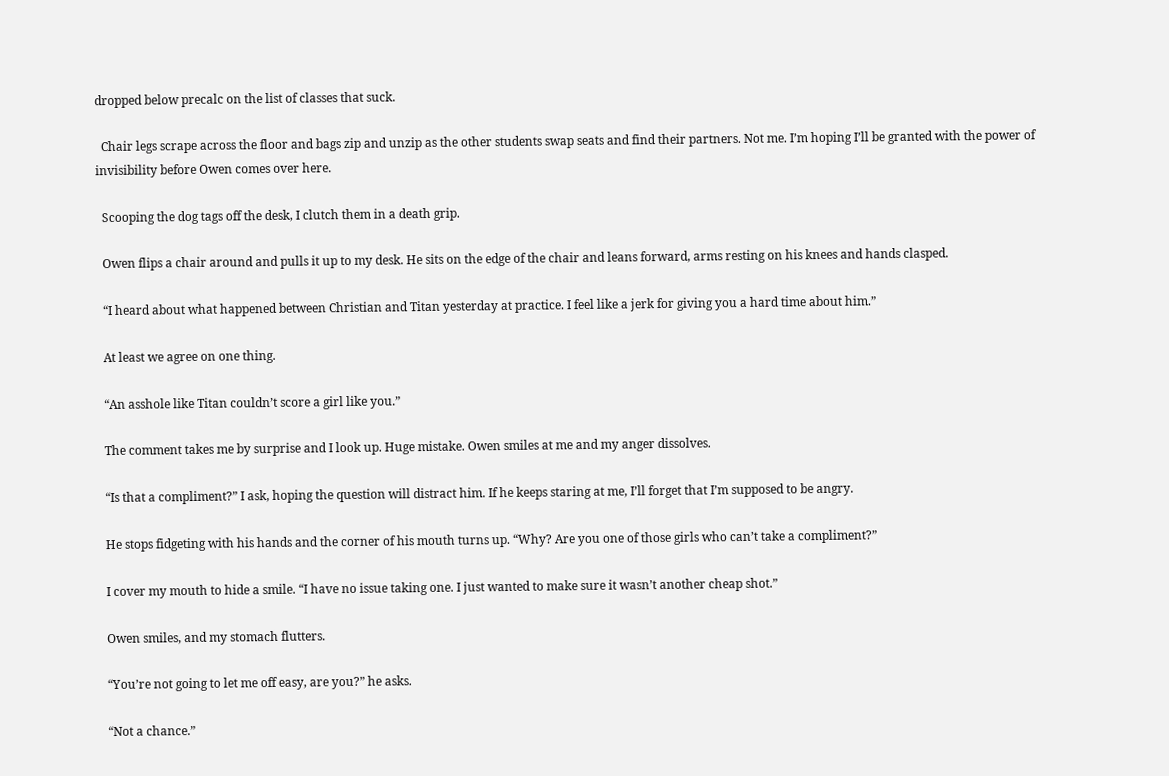dropped below precalc on the list of classes that suck.

  Chair legs scrape across the floor and bags zip and unzip as the other students swap seats and find their partners. Not me. I’m hoping I’ll be granted with the power of invisibility before Owen comes over here.

  Scooping the dog tags off the desk, I clutch them in a death grip.

  Owen flips a chair around and pulls it up to my desk. He sits on the edge of the chair and leans forward, arms resting on his knees and hands clasped.

  “I heard about what happened between Christian and Titan yesterday at practice. I feel like a jerk for giving you a hard time about him.”

  At least we agree on one thing.

  “An asshole like Titan couldn’t score a girl like you.”

  The comment takes me by surprise and I look up. Huge mistake. Owen smiles at me and my anger dissolves.

  “Is that a compliment?” I ask, hoping the question will distract him. If he keeps staring at me, I’ll forget that I’m supposed to be angry.

  He stops fidgeting with his hands and the corner of his mouth turns up. “Why? Are you one of those girls who can’t take a compliment?”

  I cover my mouth to hide a smile. “I have no issue taking one. I just wanted to make sure it wasn’t another cheap shot.”

  Owen smiles, and my stomach flutters.

  “You’re not going to let me off easy, are you?” he asks.

  “Not a chance.”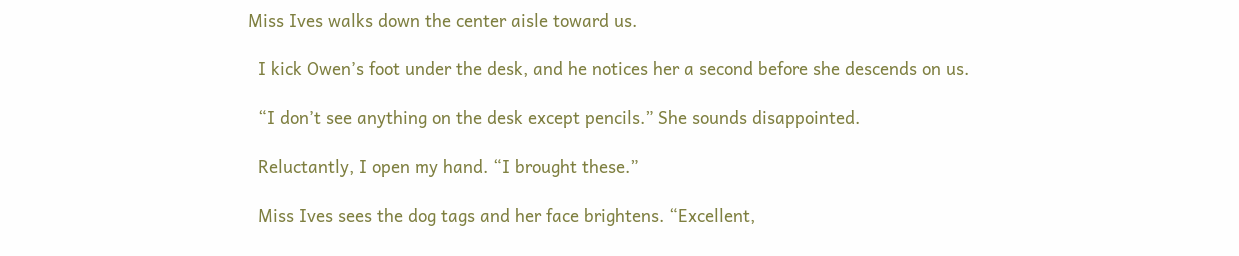Miss Ives walks down the center aisle toward us.

  I kick Owen’s foot under the desk, and he notices her a second before she descends on us.

  “I don’t see anything on the desk except pencils.” She sounds disappointed.

  Reluctantly, I open my hand. “I brought these.”

  Miss Ives sees the dog tags and her face brightens. “Excellent,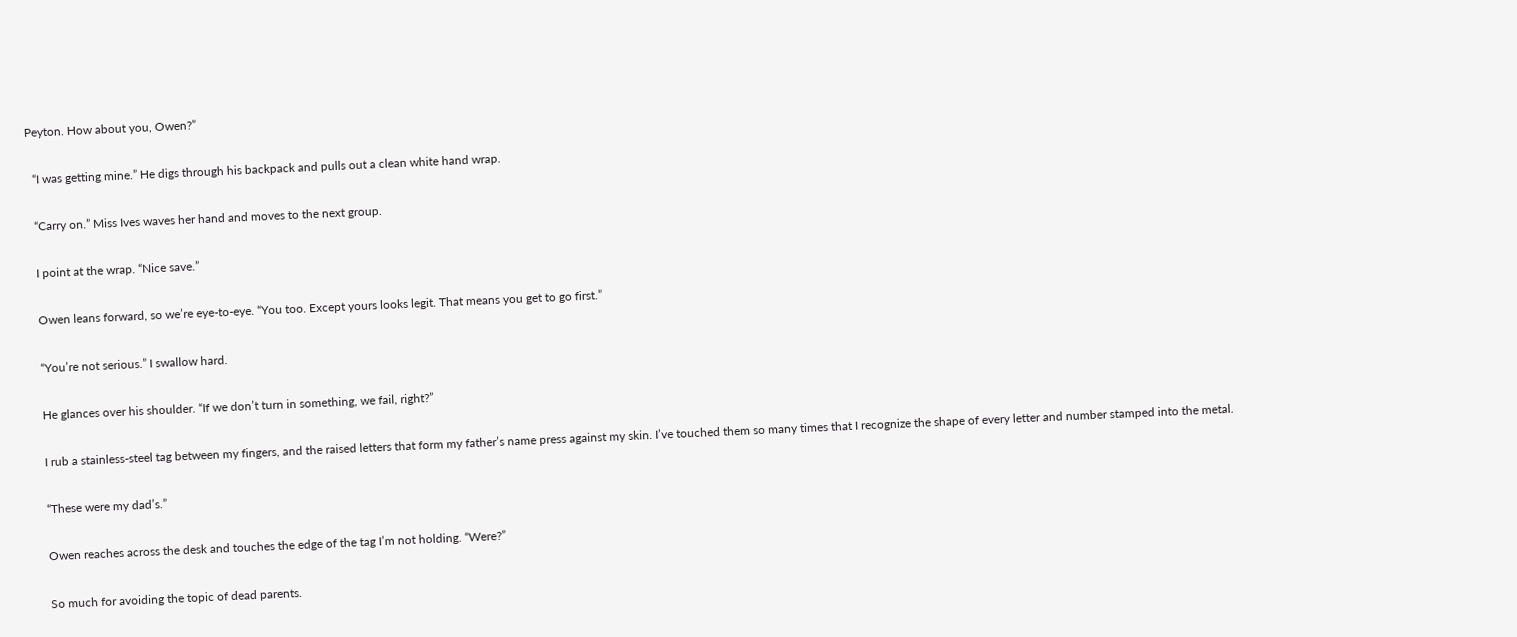Peyton. How about you, Owen?”

  “I was getting mine.” He digs through his backpack and pulls out a clean white hand wrap.

  “Carry on.” Miss Ives waves her hand and moves to the next group.

  I point at the wrap. “Nice save.”

  Owen leans forward, so we’re eye-to-eye. “You too. Except yours looks legit. That means you get to go first.”

  “You’re not serious.” I swallow hard.

  He glances over his shoulder. “If we don’t turn in something, we fail, right?”

  I rub a stainless-steel tag between my fingers, and the raised letters that form my father’s name press against my skin. I’ve touched them so many times that I recognize the shape of every letter and number stamped into the metal.

  “These were my dad’s.”

  Owen reaches across the desk and touches the edge of the tag I’m not holding. “Were?”

  So much for avoiding the topic of dead parents.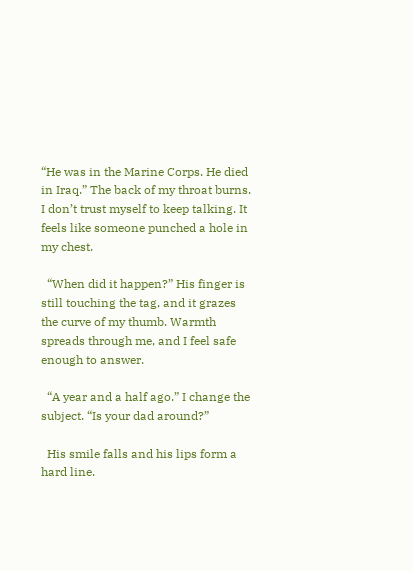“He was in the Marine Corps. He died in Iraq.” The back of my throat burns. I don’t trust myself to keep talking. It feels like someone punched a hole in my chest.

  “When did it happen?” His finger is still touching the tag, and it grazes the curve of my thumb. Warmth spreads through me, and I feel safe enough to answer.

  “A year and a half ago.” I change the subject. “Is your dad around?”

  His smile falls and his lips form a hard line.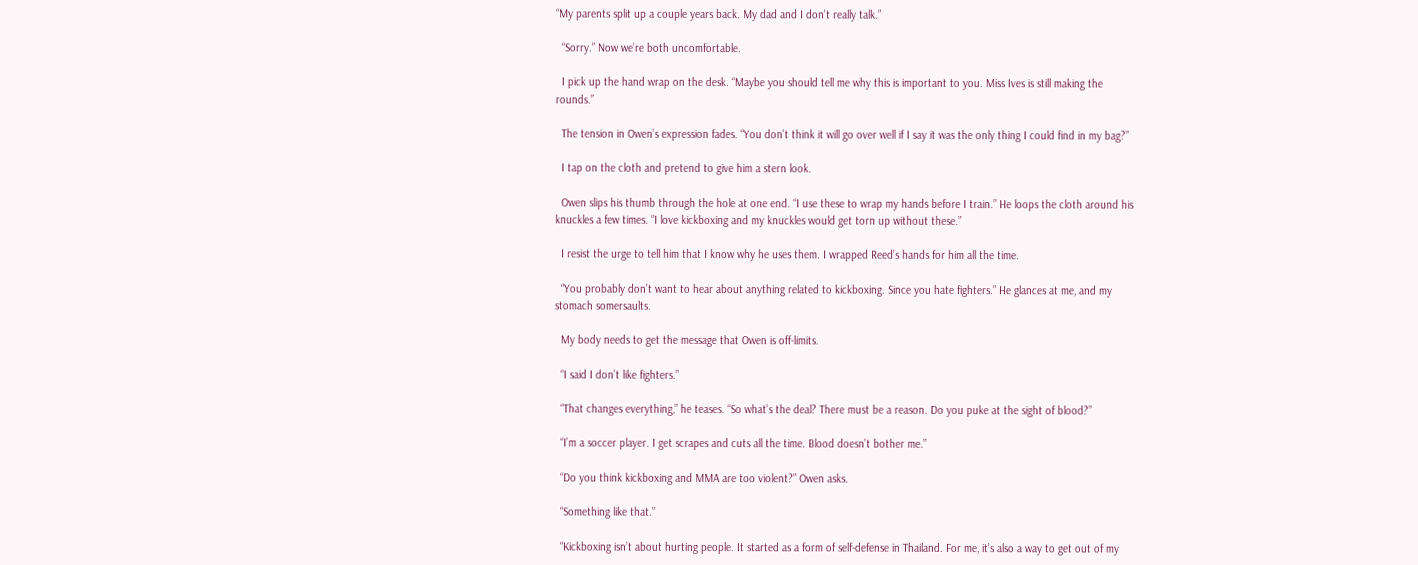“My parents split up a couple years back. My dad and I don’t really talk.”

  “Sorry.” Now we’re both uncomfortable.

  I pick up the hand wrap on the desk. “Maybe you should tell me why this is important to you. Miss Ives is still making the rounds.”

  The tension in Owen’s expression fades. “You don’t think it will go over well if I say it was the only thing I could find in my bag?”

  I tap on the cloth and pretend to give him a stern look.

  Owen slips his thumb through the hole at one end. “I use these to wrap my hands before I train.” He loops the cloth around his knuckles a few times. “I love kickboxing and my knuckles would get torn up without these.”

  I resist the urge to tell him that I know why he uses them. I wrapped Reed’s hands for him all the time.

  “You probably don’t want to hear about anything related to kickboxing. Since you hate fighters.” He glances at me, and my stomach somersaults.

  My body needs to get the message that Owen is off-limits.

  “I said I don’t like fighters.”

  “That changes everything,” he teases. “So what’s the deal? There must be a reason. Do you puke at the sight of blood?”

  “I’m a soccer player. I get scrapes and cuts all the time. Blood doesn’t bother me.”

  “Do you think kickboxing and MMA are too violent?” Owen asks.

  “Something like that.”

  “Kickboxing isn’t about hurting people. It started as a form of self-defense in Thailand. For me, it’s also a way to get out of my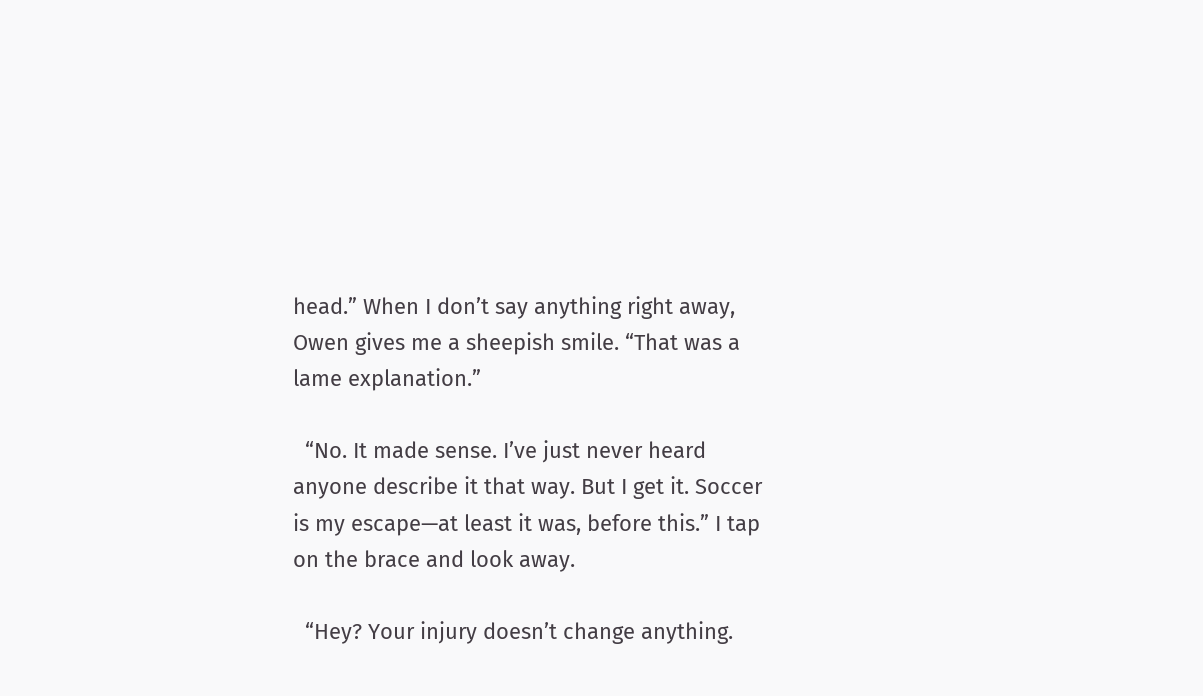head.” When I don’t say anything right away, Owen gives me a sheepish smile. “That was a lame explanation.”

  “No. It made sense. I’ve just never heard anyone describe it that way. But I get it. Soccer is my escape—at least it was, before this.” I tap on the brace and look away.

  “Hey? Your injury doesn’t change anything.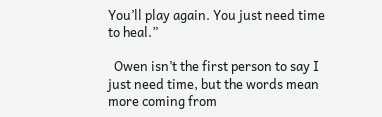You’ll play again. You just need time to heal.”

  Owen isn’t the first person to say I just need time, but the words mean more coming from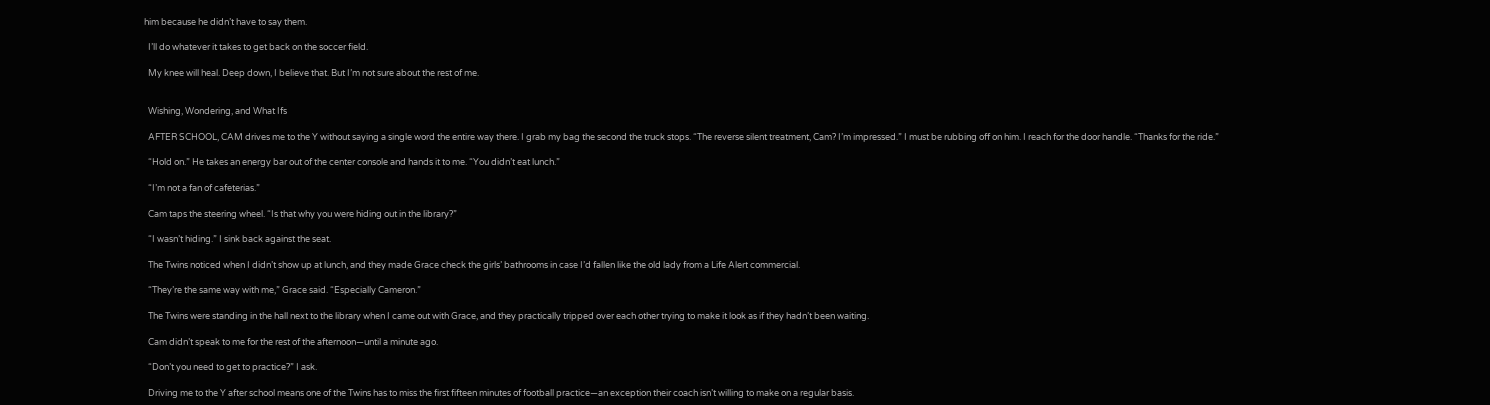him because he didn’t have to say them.

  I’ll do whatever it takes to get back on the soccer field.

  My knee will heal. Deep down, I believe that. But I’m not sure about the rest of me.


  Wishing, Wondering, and What Ifs

  AFTER SCHOOL, CAM drives me to the Y without saying a single word the entire way there. I grab my bag the second the truck stops. “The reverse silent treatment, Cam? I’m impressed.” I must be rubbing off on him. I reach for the door handle. “Thanks for the ride.”

  “Hold on.” He takes an energy bar out of the center console and hands it to me. “You didn’t eat lunch.”

  “I’m not a fan of cafeterias.”

  Cam taps the steering wheel. “Is that why you were hiding out in the library?”

  “I wasn’t hiding.” I sink back against the seat.

  The Twins noticed when I didn’t show up at lunch, and they made Grace check the girls’ bathrooms in case I’d fallen like the old lady from a Life Alert commercial.

  “They’re the same way with me,” Grace said. “Especially Cameron.”

  The Twins were standing in the hall next to the library when I came out with Grace, and they practically tripped over each other trying to make it look as if they hadn’t been waiting.

  Cam didn’t speak to me for the rest of the afternoon—until a minute ago.

  “Don’t you need to get to practice?” I ask.

  Driving me to the Y after school means one of the Twins has to miss the first fifteen minutes of football practice—an exception their coach isn’t willing to make on a regular basis.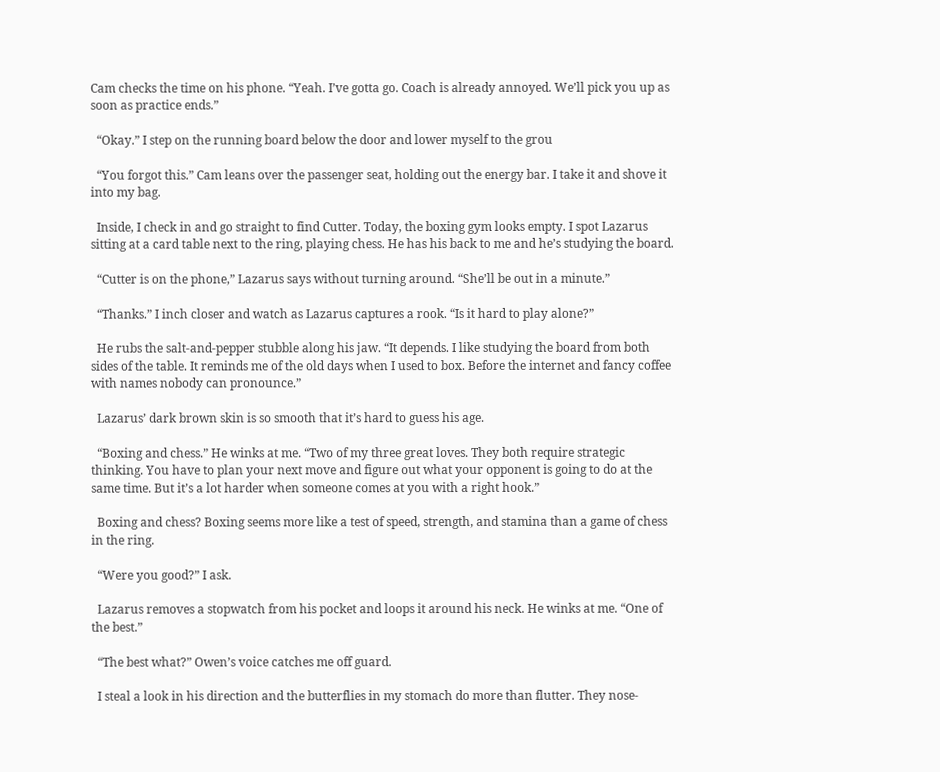Cam checks the time on his phone. “Yeah. I’ve gotta go. Coach is already annoyed. We’ll pick you up as soon as practice ends.”

  “Okay.” I step on the running board below the door and lower myself to the grou

  “You forgot this.” Cam leans over the passenger seat, holding out the energy bar. I take it and shove it into my bag.

  Inside, I check in and go straight to find Cutter. Today, the boxing gym looks empty. I spot Lazarus sitting at a card table next to the ring, playing chess. He has his back to me and he’s studying the board.

  “Cutter is on the phone,” Lazarus says without turning around. “She’ll be out in a minute.”

  “Thanks.” I inch closer and watch as Lazarus captures a rook. “Is it hard to play alone?”

  He rubs the salt-and-pepper stubble along his jaw. “It depends. I like studying the board from both sides of the table. It reminds me of the old days when I used to box. Before the internet and fancy coffee with names nobody can pronounce.”

  Lazarus’ dark brown skin is so smooth that it’s hard to guess his age.

  “Boxing and chess.” He winks at me. “Two of my three great loves. They both require strategic thinking. You have to plan your next move and figure out what your opponent is going to do at the same time. But it’s a lot harder when someone comes at you with a right hook.”

  Boxing and chess? Boxing seems more like a test of speed, strength, and stamina than a game of chess in the ring.

  “Were you good?” I ask.

  Lazarus removes a stopwatch from his pocket and loops it around his neck. He winks at me. “One of the best.”

  “The best what?” Owen’s voice catches me off guard.

  I steal a look in his direction and the butterflies in my stomach do more than flutter. They nose-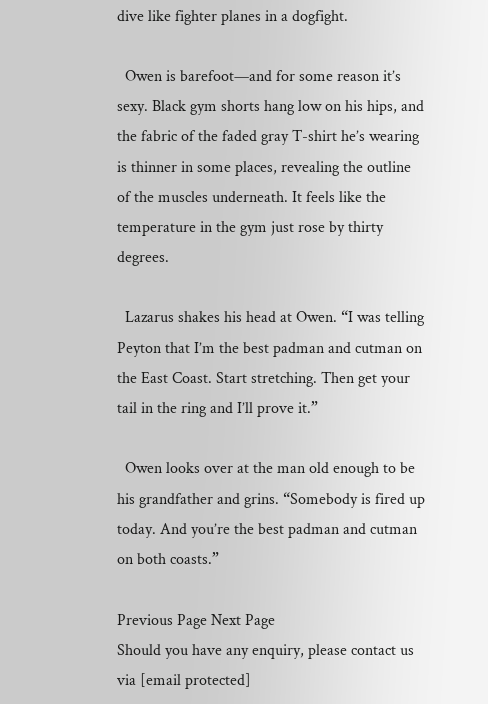dive like fighter planes in a dogfight.

  Owen is barefoot—and for some reason it’s sexy. Black gym shorts hang low on his hips, and the fabric of the faded gray T-shirt he’s wearing is thinner in some places, revealing the outline of the muscles underneath. It feels like the temperature in the gym just rose by thirty degrees.

  Lazarus shakes his head at Owen. “I was telling Peyton that I’m the best padman and cutman on the East Coast. Start stretching. Then get your tail in the ring and I’ll prove it.”

  Owen looks over at the man old enough to be his grandfather and grins. “Somebody is fired up today. And you’re the best padman and cutman on both coasts.”

Previous Page Next Page
Should you have any enquiry, please contact us via [email protected]